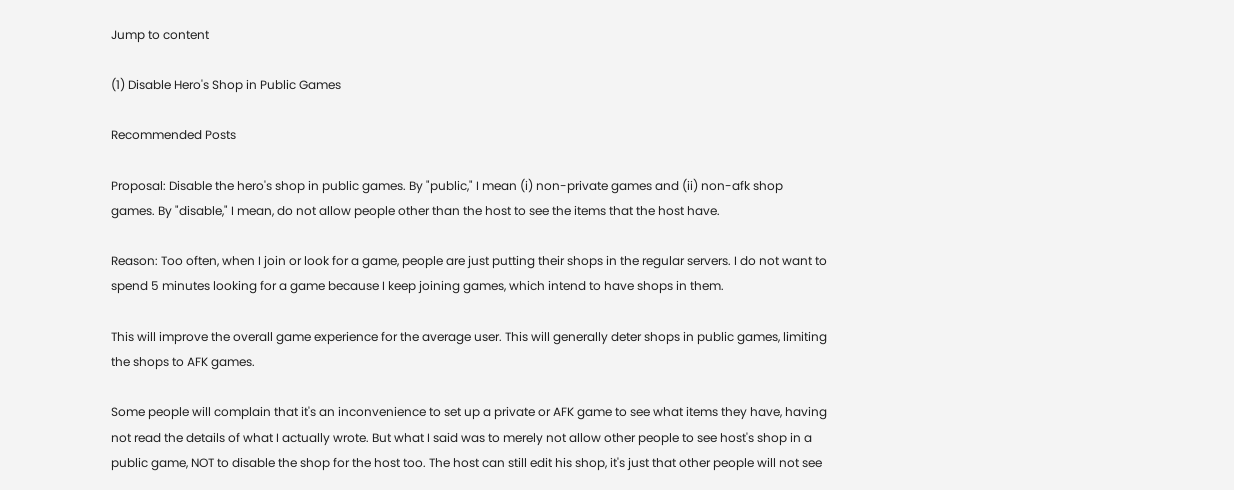Jump to content

(1) Disable Hero's Shop in Public Games

Recommended Posts

Proposal: Disable the hero's shop in public games. By "public," I mean (i) non-private games and (ii) non-afk shop games. By "disable," I mean, do not allow people other than the host to see the items that the host have.

Reason: Too often, when I join or look for a game, people are just putting their shops in the regular servers. I do not want to spend 5 minutes looking for a game because I keep joining games, which intend to have shops in them.

This will improve the overall game experience for the average user. This will generally deter shops in public games, limiting the shops to AFK games.

Some people will complain that it's an inconvenience to set up a private or AFK game to see what items they have, having not read the details of what I actually wrote. But what I said was to merely not allow other people to see host's shop in a public game, NOT to disable the shop for the host too. The host can still edit his shop, it's just that other people will not see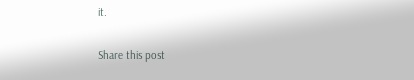it.

Share this post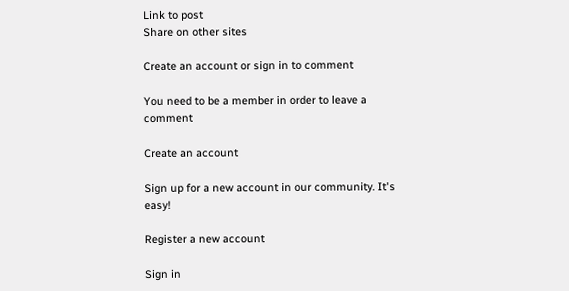Link to post
Share on other sites

Create an account or sign in to comment

You need to be a member in order to leave a comment

Create an account

Sign up for a new account in our community. It's easy!

Register a new account

Sign in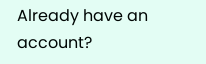Already have an account?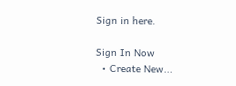Sign in here.

Sign In Now
  • Create New...